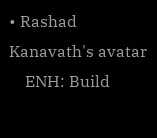• Rashad Kanavath's avatar
    ENH: Build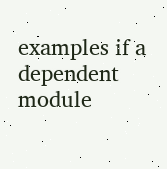examples if a dependent module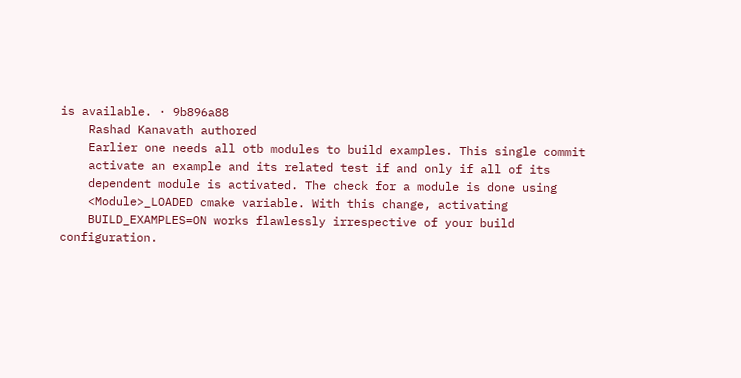is available. · 9b896a88
    Rashad Kanavath authored
    Earlier one needs all otb modules to build examples. This single commit
    activate an example and its related test if and only if all of its
    dependent module is activated. The check for a module is done using
    <Module>_LOADED cmake variable. With this change, activating
    BUILD_EXAMPLES=ON works flawlessly irrespective of your build configuration.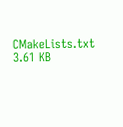CMakeLists.txt 3.61 KB